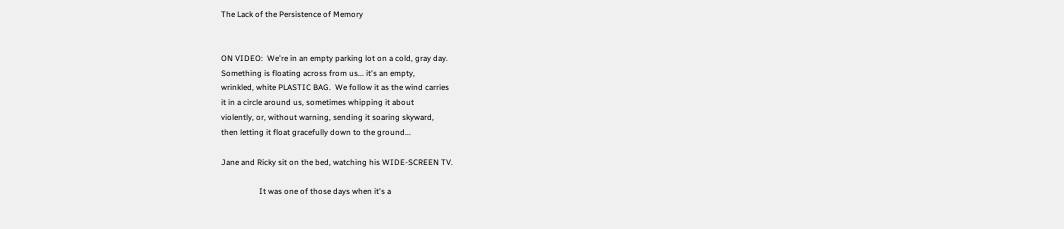The Lack of the Persistence of Memory


ON VIDEO:  We're in an empty parking lot on a cold, gray day.
Something is floating across from us... it's an empty,
wrinkled, white PLASTIC BAG.  We follow it as the wind carries
it in a circle around us, sometimes whipping it about
violently, or, without warning, sending it soaring skyward,
then letting it float gracefully down to the ground...

Jane and Ricky sit on the bed, watching his WIDE-SCREEN TV.

                   It was one of those days when it's a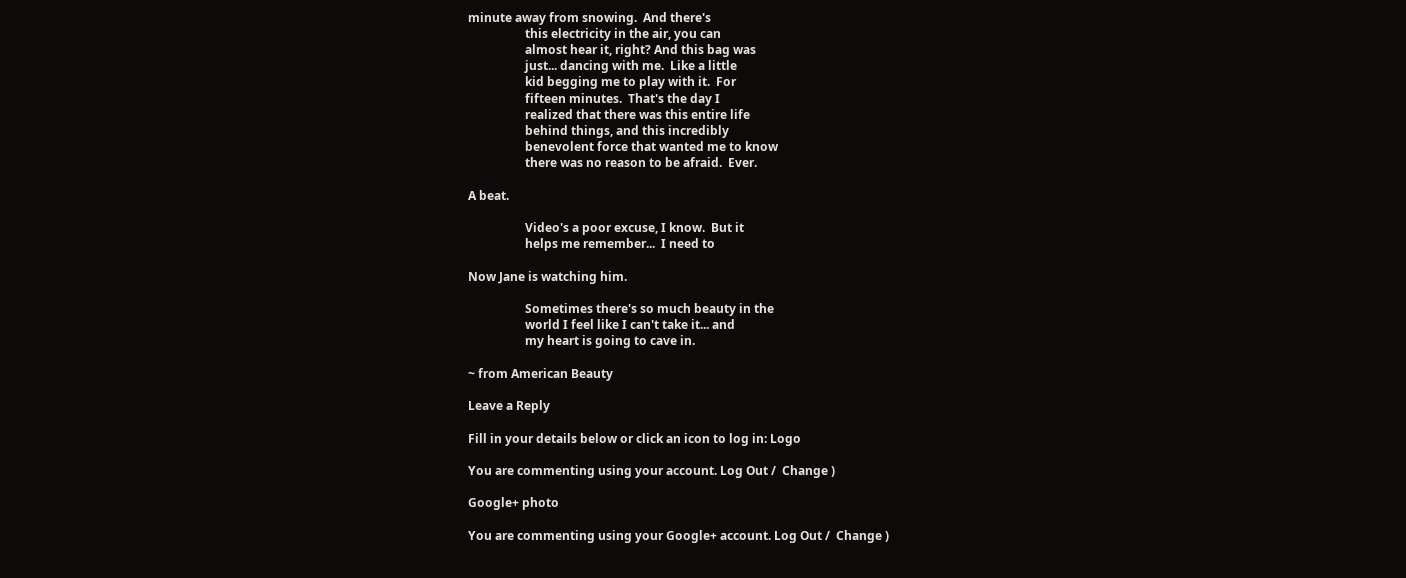minute away from snowing.  And there's
                   this electricity in the air, you can
                   almost hear it, right? And this bag was
                   just... dancing with me.  Like a little
                   kid begging me to play with it.  For
                   fifteen minutes.  That's the day I
                   realized that there was this entire life
                   behind things, and this incredibly
                   benevolent force that wanted me to know
                   there was no reason to be afraid.  Ever.

A beat.

                   Video's a poor excuse, I know.  But it
                   helps me remember...  I need to

Now Jane is watching him.

                   Sometimes there's so much beauty in the
                   world I feel like I can't take it... and
                   my heart is going to cave in.

~ from American Beauty

Leave a Reply

Fill in your details below or click an icon to log in: Logo

You are commenting using your account. Log Out /  Change )

Google+ photo

You are commenting using your Google+ account. Log Out /  Change )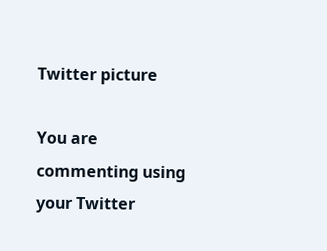Twitter picture

You are commenting using your Twitter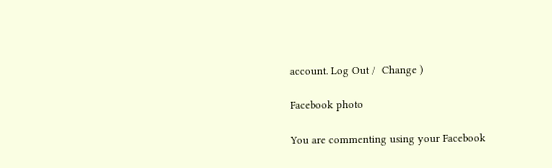account. Log Out /  Change )

Facebook photo

You are commenting using your Facebook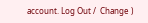account. Log Out /  Change )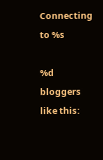Connecting to %s

%d bloggers like this: